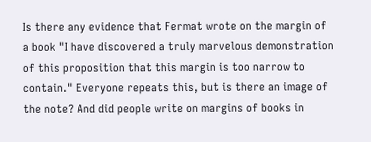Is there any evidence that Fermat wrote on the margin of a book "I have discovered a truly marvelous demonstration of this proposition that this margin is too narrow to contain." Everyone repeats this, but is there an image of the note? And did people write on margins of books in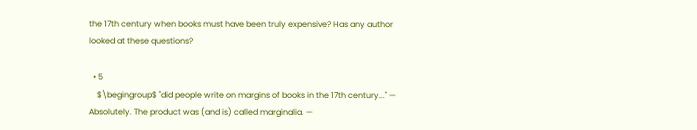the 17th century when books must have been truly expensive? Has any author looked at these questions?

  • 5
    $\begingroup$ "did people write on margins of books in the 17th century..." — Absolutely. The product was (and is) called marginalia. —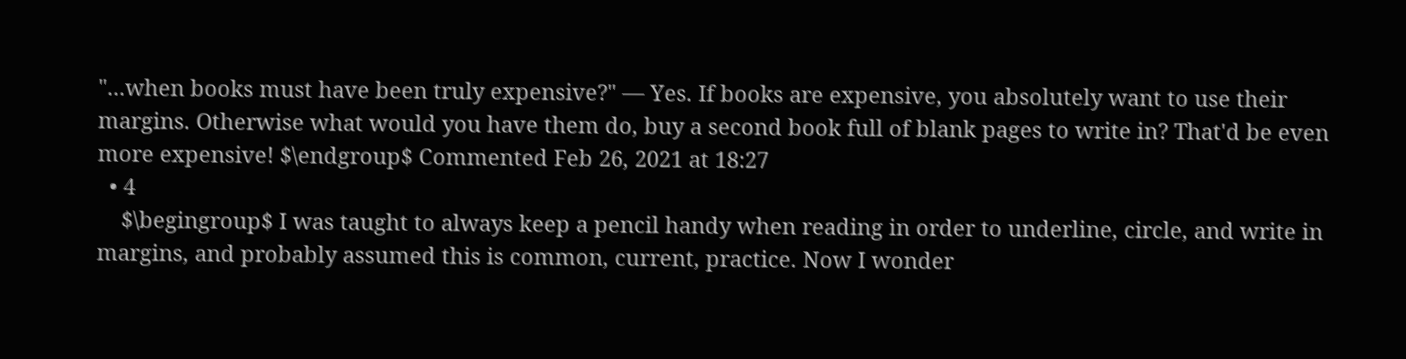"...when books must have been truly expensive?" — Yes. If books are expensive, you absolutely want to use their margins. Otherwise what would you have them do, buy a second book full of blank pages to write in? That'd be even more expensive! $\endgroup$ Commented Feb 26, 2021 at 18:27
  • 4
    $\begingroup$ I was taught to always keep a pencil handy when reading in order to underline, circle, and write in margins, and probably assumed this is common, current, practice. Now I wonder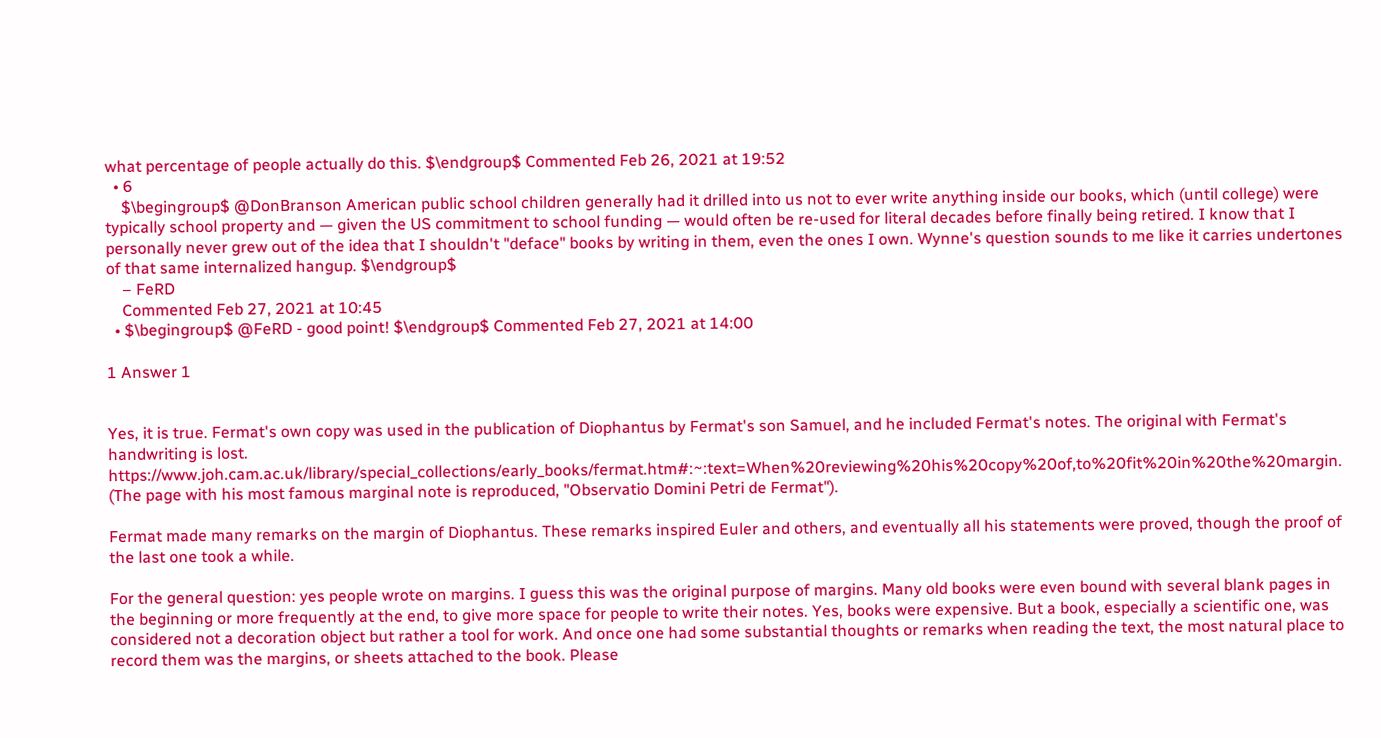what percentage of people actually do this. $\endgroup$ Commented Feb 26, 2021 at 19:52
  • 6
    $\begingroup$ @DonBranson American public school children generally had it drilled into us not to ever write anything inside our books, which (until college) were typically school property and — given the US commitment to school funding — would often be re-used for literal decades before finally being retired. I know that I personally never grew out of the idea that I shouldn't "deface" books by writing in them, even the ones I own. Wynne's question sounds to me like it carries undertones of that same internalized hangup. $\endgroup$
    – FeRD
    Commented Feb 27, 2021 at 10:45
  • $\begingroup$ @FeRD - good point! $\endgroup$ Commented Feb 27, 2021 at 14:00

1 Answer 1


Yes, it is true. Fermat's own copy was used in the publication of Diophantus by Fermat's son Samuel, and he included Fermat's notes. The original with Fermat's handwriting is lost. https://www.joh.cam.ac.uk/library/special_collections/early_books/fermat.htm#:~:text=When%20reviewing%20his%20copy%20of,to%20fit%20in%20the%20margin. (The page with his most famous marginal note is reproduced, "Observatio Domini Petri de Fermat").

Fermat made many remarks on the margin of Diophantus. These remarks inspired Euler and others, and eventually all his statements were proved, though the proof of the last one took a while.

For the general question: yes people wrote on margins. I guess this was the original purpose of margins. Many old books were even bound with several blank pages in the beginning or more frequently at the end, to give more space for people to write their notes. Yes, books were expensive. But a book, especially a scientific one, was considered not a decoration object but rather a tool for work. And once one had some substantial thoughts or remarks when reading the text, the most natural place to record them was the margins, or sheets attached to the book. Please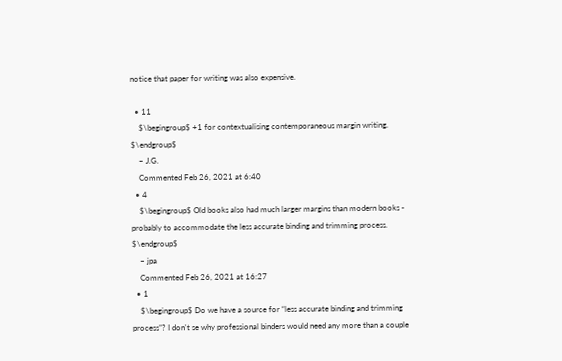notice that paper for writing was also expensive.

  • 11
    $\begingroup$ +1 for contextualising contemporaneous margin writing. $\endgroup$
    – J.G.
    Commented Feb 26, 2021 at 6:40
  • 4
    $\begingroup$ Old books also had much larger margins than modern books - probably to accommodate the less accurate binding and trimming process. $\endgroup$
    – jpa
    Commented Feb 26, 2021 at 16:27
  • 1
    $\begingroup$ Do we have a source for “less accurate binding and trimming process”? I don't se why professional binders would need any more than a couple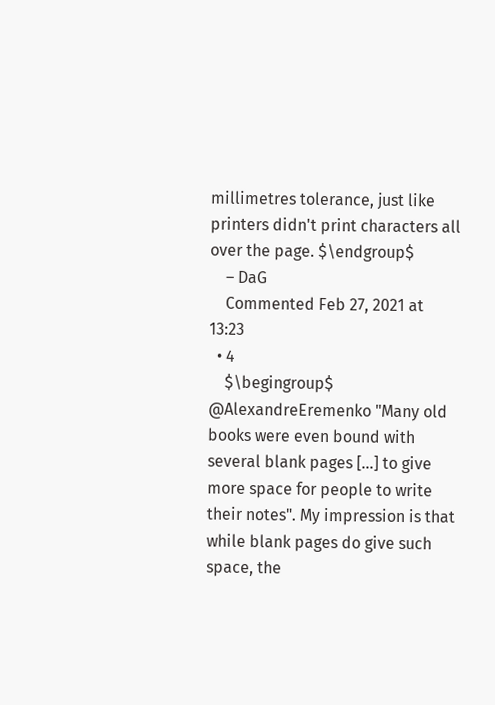millimetres tolerance, just like printers didn't print characters all over the page. $\endgroup$
    – DaG
    Commented Feb 27, 2021 at 13:23
  • 4
    $\begingroup$ @AlexandreEremenko "Many old books were even bound with several blank pages [...] to give more space for people to write their notes". My impression is that while blank pages do give such space, the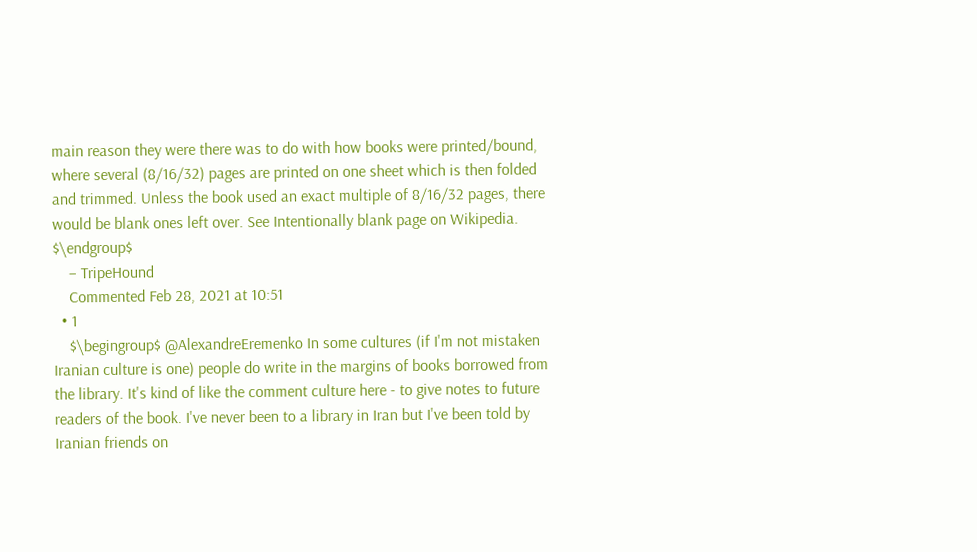main reason they were there was to do with how books were printed/bound, where several (8/16/32) pages are printed on one sheet which is then folded and trimmed. Unless the book used an exact multiple of 8/16/32 pages, there would be blank ones left over. See Intentionally blank page on Wikipedia. $\endgroup$
    – TripeHound
    Commented Feb 28, 2021 at 10:51
  • 1
    $\begingroup$ @AlexandreEremenko In some cultures (if I'm not mistaken Iranian culture is one) people do write in the margins of books borrowed from the library. It's kind of like the comment culture here - to give notes to future readers of the book. I've never been to a library in Iran but I've been told by Iranian friends on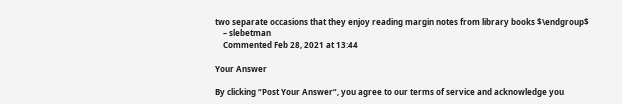two separate occasions that they enjoy reading margin notes from library books $\endgroup$
    – slebetman
    Commented Feb 28, 2021 at 13:44

Your Answer

By clicking “Post Your Answer”, you agree to our terms of service and acknowledge you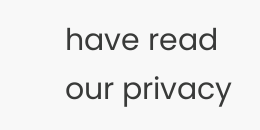have read our privacy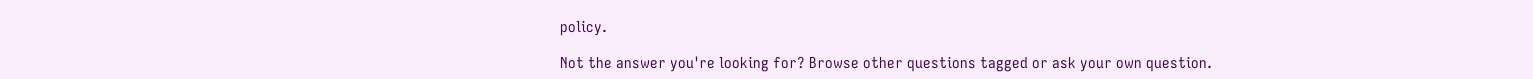policy.

Not the answer you're looking for? Browse other questions tagged or ask your own question.